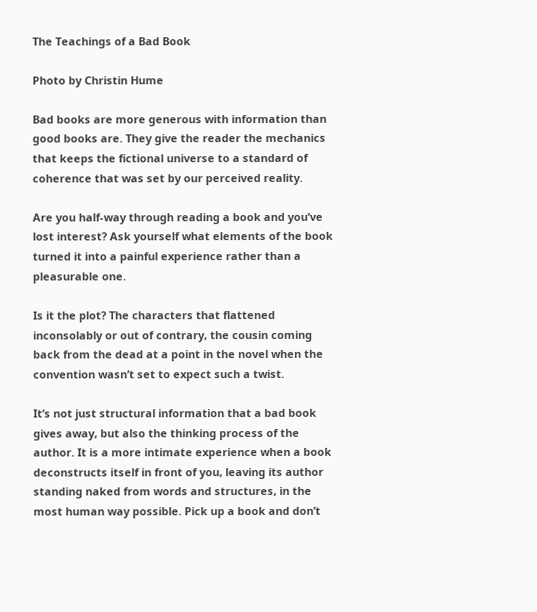The Teachings of a Bad Book

Photo by Christin Hume

Bad books are more generous with information than good books are. They give the reader the mechanics that keeps the fictional universe to a standard of coherence that was set by our perceived reality.

Are you half-way through reading a book and you’ve lost interest? Ask yourself what elements of the book turned it into a painful experience rather than a pleasurable one.

Is it the plot? The characters that flattened inconsolably or out of contrary, the cousin coming back from the dead at a point in the novel when the convention wasn’t set to expect such a twist.

It’s not just structural information that a bad book gives away, but also the thinking process of the author. It is a more intimate experience when a book deconstructs itself in front of you, leaving its author standing naked from words and structures, in the most human way possible. Pick up a book and don’t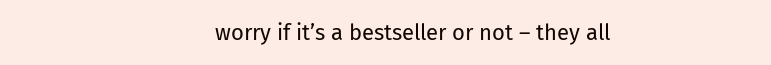worry if it’s a bestseller or not – they all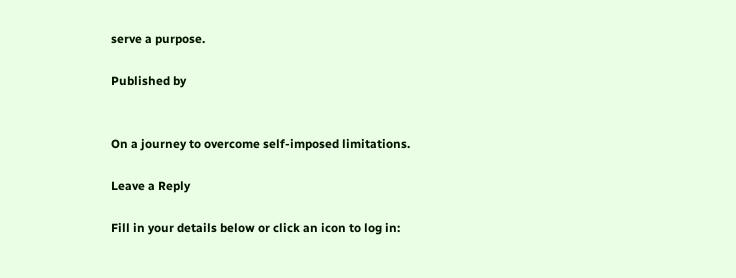serve a purpose.

Published by


On a journey to overcome self-imposed limitations.

Leave a Reply

Fill in your details below or click an icon to log in: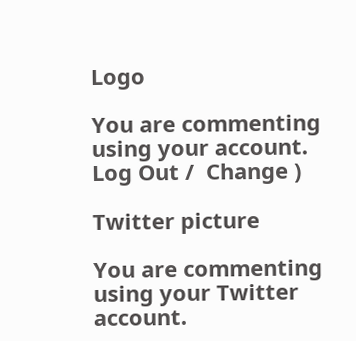Logo

You are commenting using your account. Log Out /  Change )

Twitter picture

You are commenting using your Twitter account.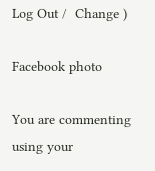Log Out /  Change )

Facebook photo

You are commenting using your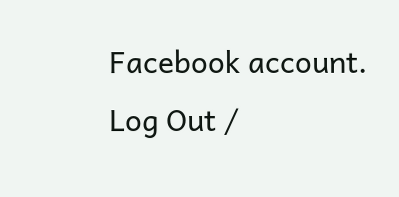Facebook account. Log Out /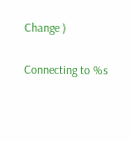Change )

Connecting to %s